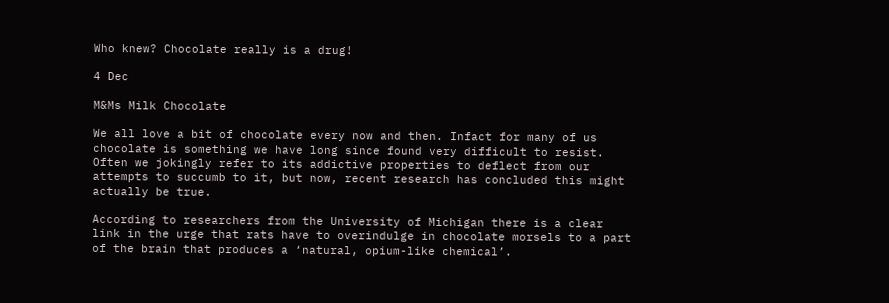Who knew? Chocolate really is a drug!

4 Dec

M&Ms Milk Chocolate

We all love a bit of chocolate every now and then. Infact for many of us chocolate is something we have long since found very difficult to resist. Often we jokingly refer to its addictive properties to deflect from our attempts to succumb to it, but now, recent research has concluded this might actually be true.

According to researchers from the University of Michigan there is a clear link in the urge that rats have to overindulge in chocolate morsels to a part of the brain that produces a ‘natural, opium-like chemical’.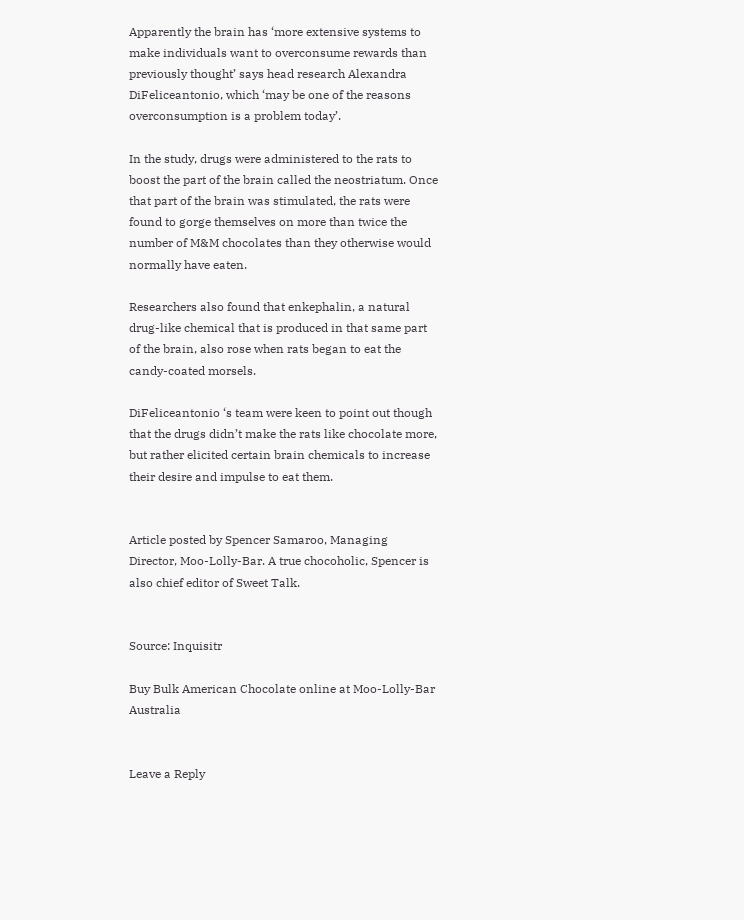Apparently the brain has ‘more extensive systems to make individuals want to overconsume rewards than previously thought’ says head research Alexandra DiFeliceantonio, which ‘may be one of the reasons overconsumption is a problem today’.

In the study, drugs were administered to the rats to boost the part of the brain called the neostriatum. Once that part of the brain was stimulated, the rats were found to gorge themselves on more than twice the number of M&M chocolates than they otherwise would normally have eaten.

Researchers also found that enkephalin, a natural drug-like chemical that is produced in that same part of the brain, also rose when rats began to eat the candy-coated morsels.

DiFeliceantonio ‘s team were keen to point out though that the drugs didn’t make the rats like chocolate more, but rather elicited certain brain chemicals to increase their desire and impulse to eat them.


Article posted by Spencer Samaroo, Managing Director, Moo-Lolly-Bar. A true chocoholic, Spencer is also chief editor of Sweet Talk.


Source: Inquisitr

Buy Bulk American Chocolate online at Moo-Lolly-Bar Australia


Leave a Reply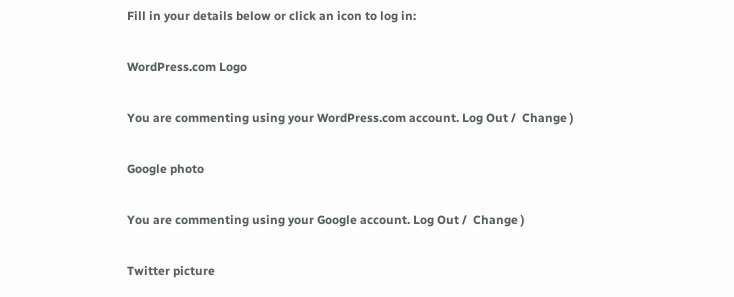Fill in your details below or click an icon to log in:

WordPress.com Logo

You are commenting using your WordPress.com account. Log Out /  Change )

Google photo

You are commenting using your Google account. Log Out /  Change )

Twitter picture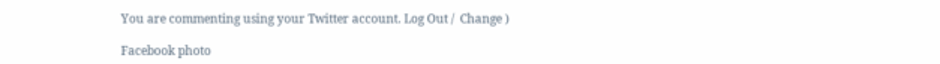You are commenting using your Twitter account. Log Out /  Change )

Facebook photo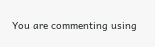You are commenting using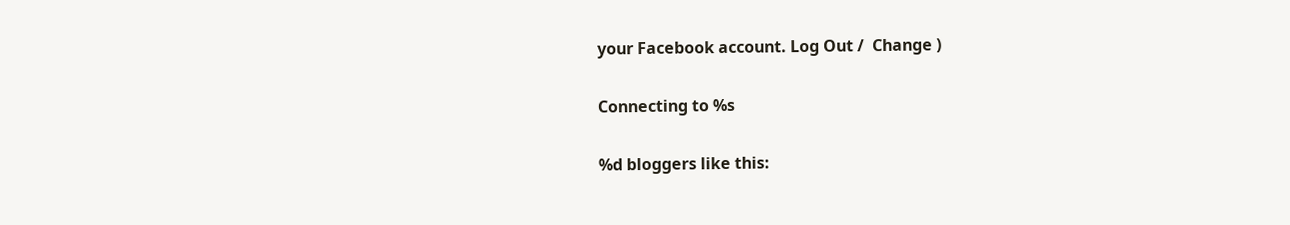your Facebook account. Log Out /  Change )

Connecting to %s

%d bloggers like this: